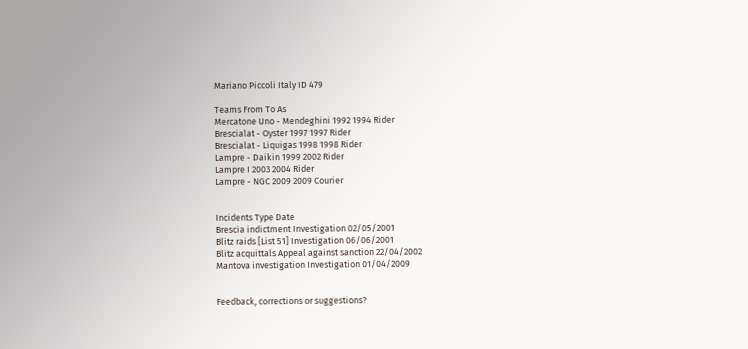Mariano Piccoli Italy ID 479

Teams From To As
Mercatone Uno - Mendeghini 1992 1994 Rider
Brescialat - Oyster 1997 1997 Rider
Brescialat - Liquigas 1998 1998 Rider
Lampre - Daikin 1999 2002 Rider
Lampre I 2003 2004 Rider
Lampre - NGC 2009 2009 Courier


Incidents Type Date
Brescia indictment Investigation 02/05/2001
Blitz raids [List 51] Investigation 06/06/2001
Blitz acquittals Appeal against sanction 22/04/2002
Mantova investigation Investigation 01/04/2009


Feedback, corrections or suggestions?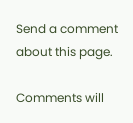Send a comment about this page.

Comments will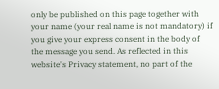only be published on this page together with your name (your real name is not mandatory) if you give your express consent in the body of the message you send. As reflected in this website's Privacy statement, no part of the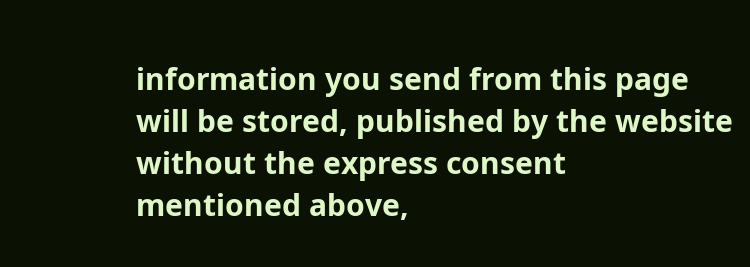information you send from this page will be stored, published by the website without the express consent mentioned above,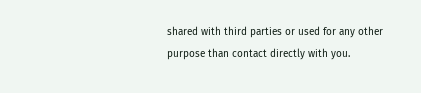shared with third parties or used for any other purpose than contact directly with you.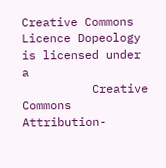Creative Commons Licence Dopeology is licensed under a
          Creative Commons Attribution-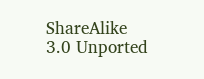ShareAlike 3.0 Unported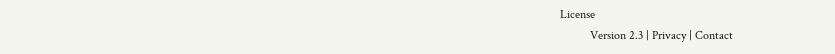License
          Version 2.3 | Privacy | Contact